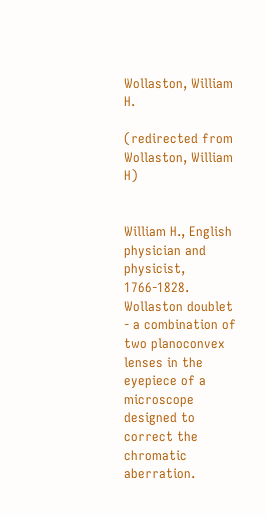Wollaston, William H.

(redirected from Wollaston, William H)


William H., English physician and physicist, 1766-1828.
Wollaston doublet - a combination of two planoconvex lenses in the eyepiece of a microscope designed to correct the chromatic aberration.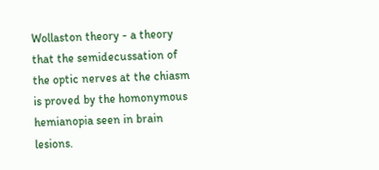Wollaston theory - a theory that the semidecussation of the optic nerves at the chiasm is proved by the homonymous hemianopia seen in brain lesions.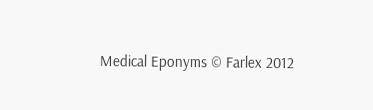Medical Eponyms © Farlex 2012